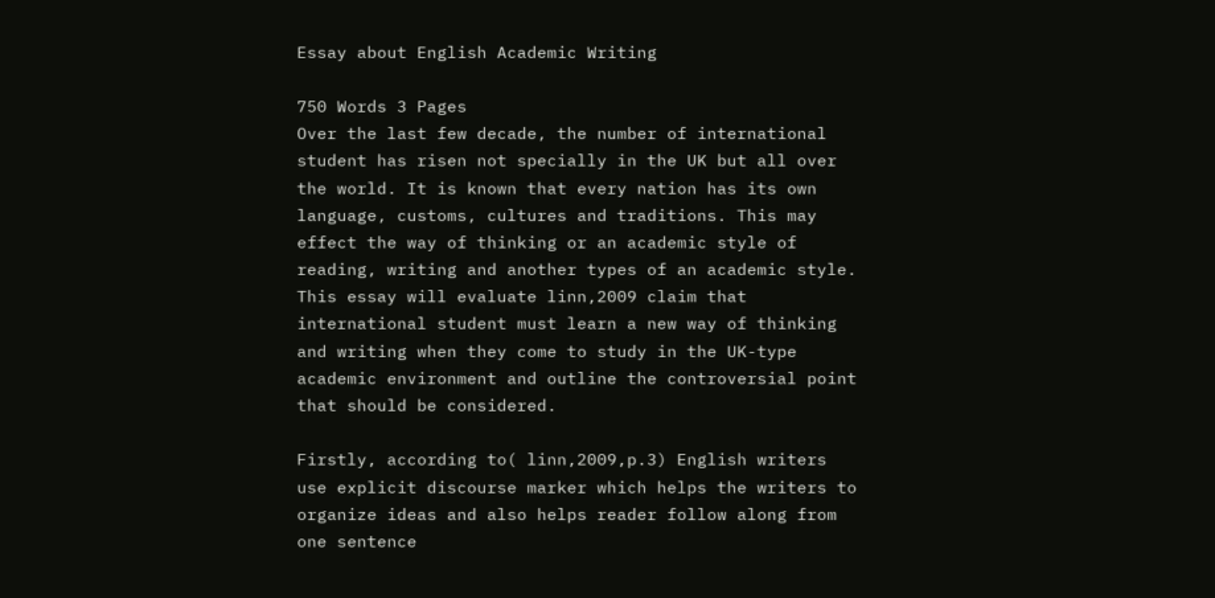Essay about English Academic Writing

750 Words 3 Pages
Over the last few decade, the number of international student has risen not specially in the UK but all over the world. It is known that every nation has its own language, customs, cultures and traditions. This may effect the way of thinking or an academic style of reading, writing and another types of an academic style. This essay will evaluate linn,2009 claim that international student must learn a new way of thinking and writing when they come to study in the UK-type academic environment and outline the controversial point that should be considered.

Firstly, according to( linn,2009,p.3) English writers use explicit discourse marker which helps the writers to organize ideas and also helps reader follow along from one sentence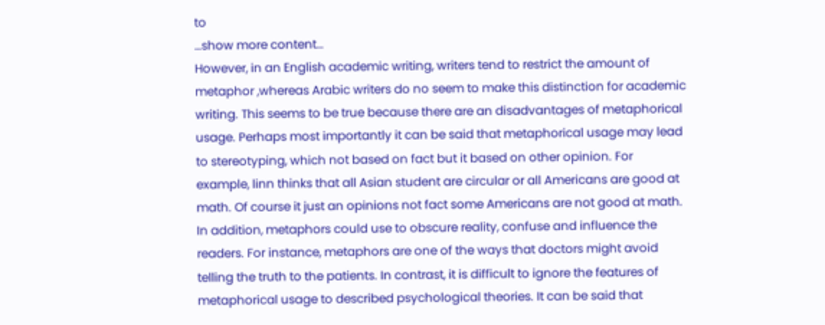to
…show more content…
However, in an English academic writing, writers tend to restrict the amount of metaphor ,whereas Arabic writers do no seem to make this distinction for academic writing. This seems to be true because there are an disadvantages of metaphorical usage. Perhaps most importantly it can be said that metaphorical usage may lead to stereotyping, which not based on fact but it based on other opinion. For example, linn thinks that all Asian student are circular or all Americans are good at math. Of course it just an opinions not fact some Americans are not good at math. In addition, metaphors could use to obscure reality, confuse and influence the readers. For instance, metaphors are one of the ways that doctors might avoid telling the truth to the patients. In contrast, it is difficult to ignore the features of metaphorical usage to described psychological theories. It can be said that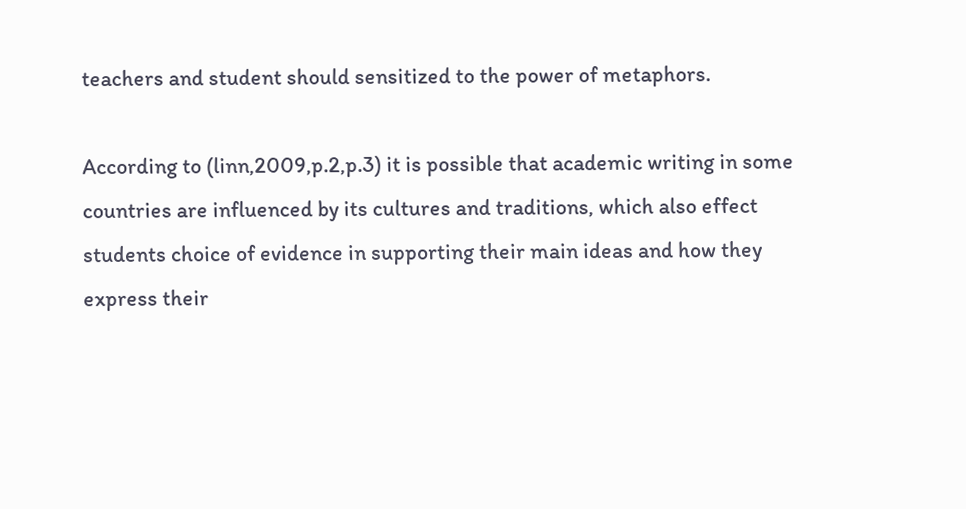teachers and student should sensitized to the power of metaphors.

According to (linn,2009,p.2,p.3) it is possible that academic writing in some countries are influenced by its cultures and traditions, which also effect students choice of evidence in supporting their main ideas and how they express their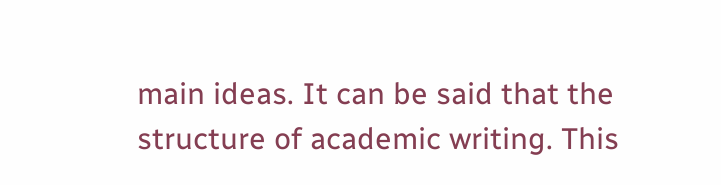main ideas. It can be said that the structure of academic writing. This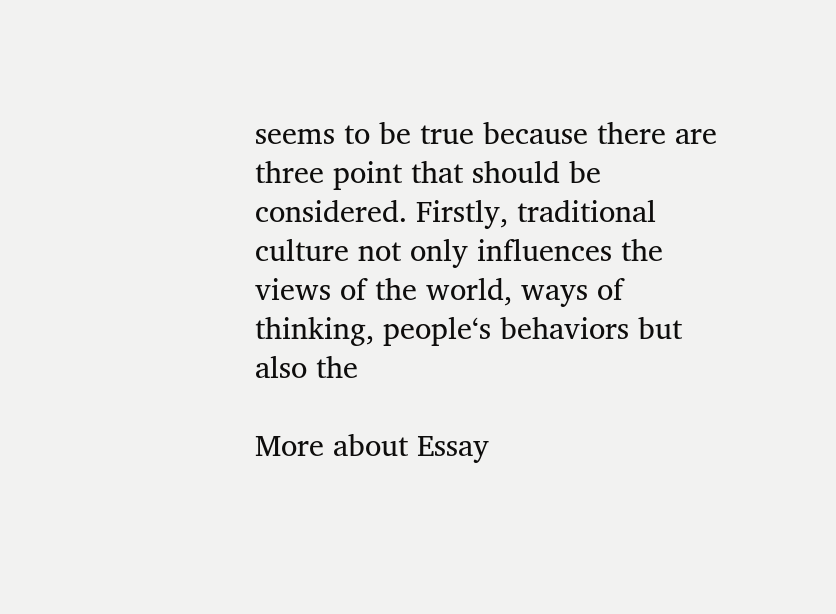seems to be true because there are three point that should be considered. Firstly, traditional culture not only influences the views of the world, ways of thinking, people‘s behaviors but also the

More about Essay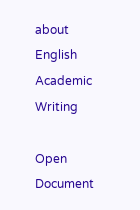about English Academic Writing

Open Document